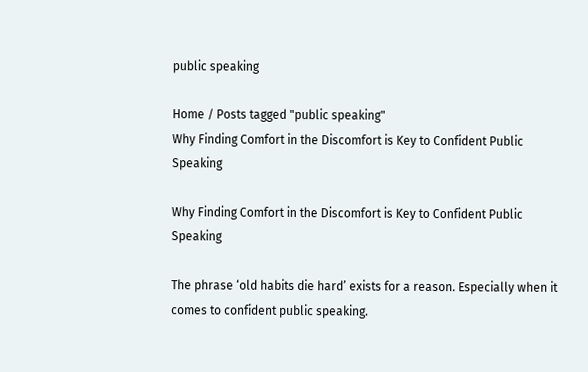public speaking

Home / Posts tagged "public speaking"
Why Finding Comfort in the Discomfort is Key to Confident Public Speaking

Why Finding Comfort in the Discomfort is Key to Confident Public Speaking

The phrase ‘old habits die hard’ exists for a reason. Especially when it comes to confident public speaking.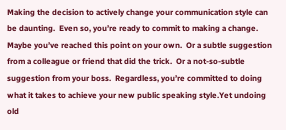Making the decision to actively change your communication style can be daunting.  Even so, you’re ready to commit to making a change.  Maybe you’ve reached this point on your own.  Or a subtle suggestion from a colleague or friend that did the trick.  Or a not-so-subtle suggestion from your boss.  Regardless, you’re committed to doing what it takes to achieve your new public speaking style.Yet undoing old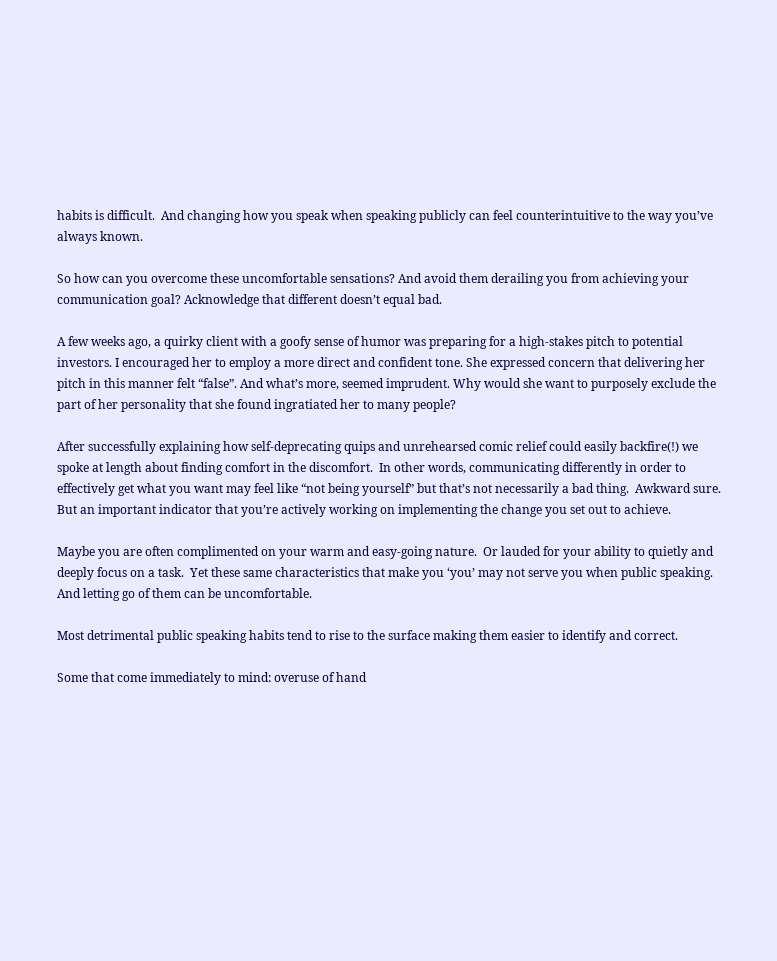habits is difficult.  And changing how you speak when speaking publicly can feel counterintuitive to the way you’ve always known.

So how can you overcome these uncomfortable sensations? And avoid them derailing you from achieving your communication goal? Acknowledge that different doesn’t equal bad.

A few weeks ago, a quirky client with a goofy sense of humor was preparing for a high-stakes pitch to potential investors. I encouraged her to employ a more direct and confident tone. She expressed concern that delivering her pitch in this manner felt “false”. And what’s more, seemed imprudent. Why would she want to purposely exclude the part of her personality that she found ingratiated her to many people?

After successfully explaining how self-deprecating quips and unrehearsed comic relief could easily backfire(!) we spoke at length about finding comfort in the discomfort.  In other words, communicating differently in order to effectively get what you want may feel like “not being yourself” but that’s not necessarily a bad thing.  Awkward sure.  But an important indicator that you’re actively working on implementing the change you set out to achieve.

Maybe you are often complimented on your warm and easy-going nature.  Or lauded for your ability to quietly and deeply focus on a task.  Yet these same characteristics that make you ‘you’ may not serve you when public speaking.  And letting go of them can be uncomfortable.

Most detrimental public speaking habits tend to rise to the surface making them easier to identify and correct.

Some that come immediately to mind: overuse of hand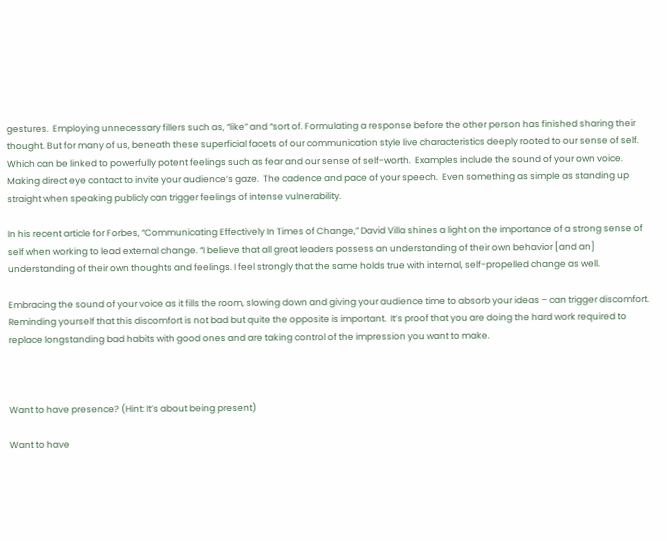gestures.  Employing unnecessary fillers such as, “like” and “sort of. Formulating a response before the other person has finished sharing their thought. But for many of us, beneath these superficial facets of our communication style live characteristics deeply rooted to our sense of self.  Which can be linked to powerfully potent feelings such as fear and our sense of self-worth.  Examples include the sound of your own voice. Making direct eye contact to invite your audience’s gaze.  The cadence and pace of your speech.  Even something as simple as standing up straight when speaking publicly can trigger feelings of intense vulnerability.

In his recent article for Forbes, “Communicating Effectively In Times of Change,” David Villa shines a light on the importance of a strong sense of self when working to lead external change. “I believe that all great leaders possess an understanding of their own behavior [and an] understanding of their own thoughts and feelings. I feel strongly that the same holds true with internal, self-propelled change as well.

Embracing the sound of your voice as it fills the room, slowing down and giving your audience time to absorb your ideas – can trigger discomfort.  Reminding yourself that this discomfort is not bad but quite the opposite is important.  It’s proof that you are doing the hard work required to replace longstanding bad habits with good ones and are taking control of the impression you want to make.



Want to have presence? (Hint: It’s about being present)

Want to have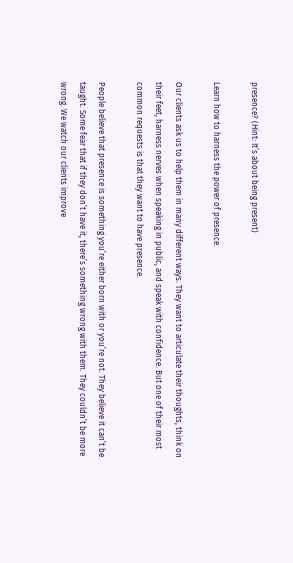presence? (Hint: It’s about being present)

Learn how to harness the power of presence.

Our clients ask us to help them in many different ways. They want to articulate their thoughts, think on their feet, harness nerves when speaking in public, and speak with confidence. But one of their most common requests is that they want to have presence.

People believe that presence is something you’re either born with or you’re not. They believe it can’t be taught. Some fear that if they don’t have it, there’s something wrong with them. They couldn’t be more wrong. We watch our clients improve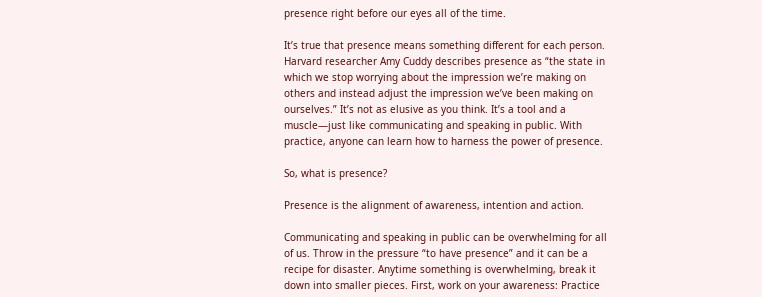presence right before our eyes all of the time.

It’s true that presence means something different for each person. Harvard researcher Amy Cuddy describes presence as “the state in which we stop worrying about the impression we’re making on others and instead adjust the impression we’ve been making on ourselves.” It’s not as elusive as you think. It’s a tool and a muscle—just like communicating and speaking in public. With practice, anyone can learn how to harness the power of presence.

So, what is presence?

Presence is the alignment of awareness, intention and action.

Communicating and speaking in public can be overwhelming for all of us. Throw in the pressure “to have presence” and it can be a recipe for disaster. Anytime something is overwhelming, break it down into smaller pieces. First, work on your awareness: Practice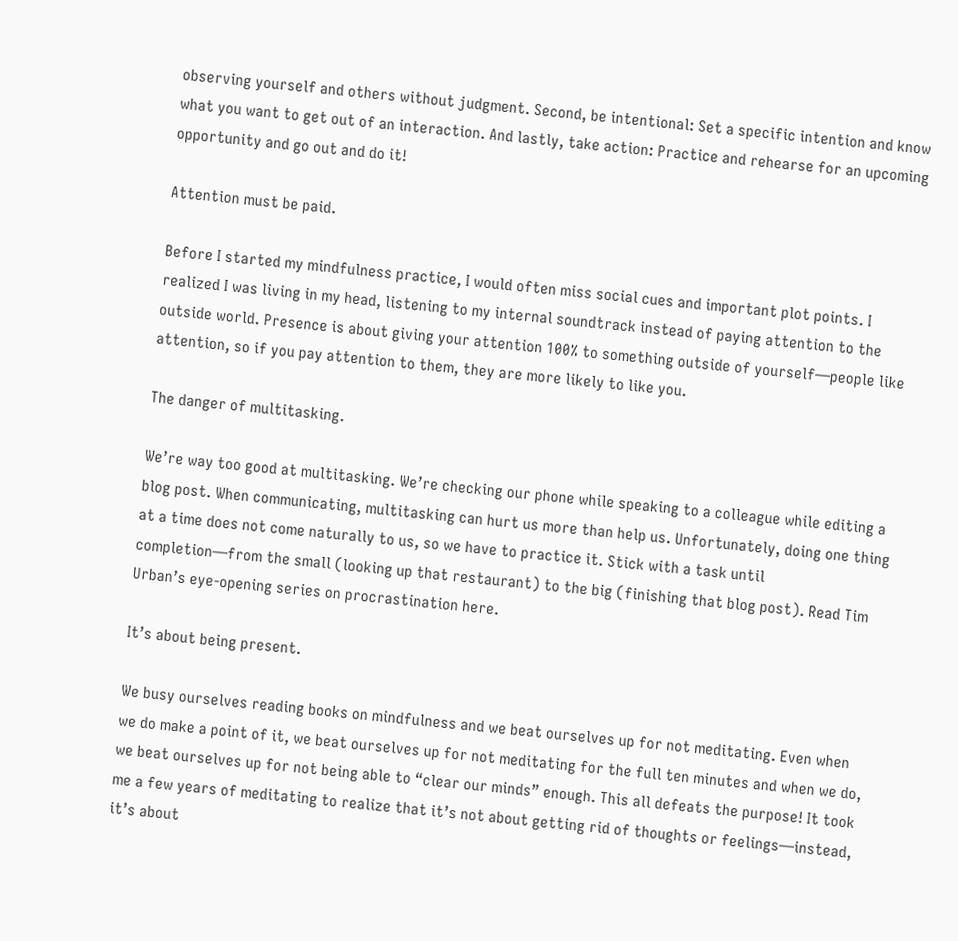observing yourself and others without judgment. Second, be intentional: Set a specific intention and know what you want to get out of an interaction. And lastly, take action: Practice and rehearse for an upcoming opportunity and go out and do it!

Attention must be paid.

Before I started my mindfulness practice, I would often miss social cues and important plot points. I realized I was living in my head, listening to my internal soundtrack instead of paying attention to the outside world. Presence is about giving your attention 100% to something outside of yourself—people like attention, so if you pay attention to them, they are more likely to like you.

The danger of multitasking.

We’re way too good at multitasking. We’re checking our phone while speaking to a colleague while editing a blog post. When communicating, multitasking can hurt us more than help us. Unfortunately, doing one thing at a time does not come naturally to us, so we have to practice it. Stick with a task until completion—from the small (looking up that restaurant) to the big (finishing that blog post). Read Tim Urban’s eye-opening series on procrastination here.

It’s about being present.

We busy ourselves reading books on mindfulness and we beat ourselves up for not meditating. Even when we do make a point of it, we beat ourselves up for not meditating for the full ten minutes and when we do, we beat ourselves up for not being able to “clear our minds” enough. This all defeats the purpose! It took me a few years of meditating to realize that it’s not about getting rid of thoughts or feelings—instead, it’s about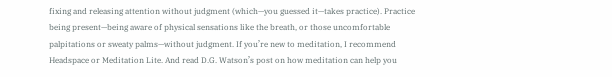fixing and releasing attention without judgment (which—you guessed it—takes practice). Practice being present—being aware of physical sensations like the breath, or those uncomfortable palpitations or sweaty palms—without judgment. If you’re new to meditation, I recommend Headspace or Meditation Lite. And read D.G. Watson’s post on how meditation can help you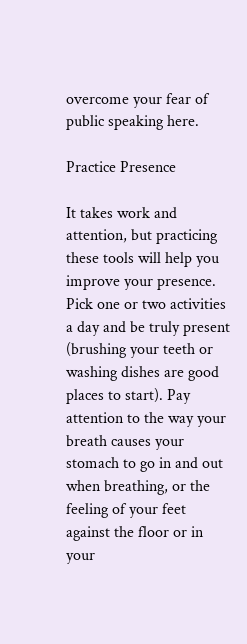overcome your fear of public speaking here.

Practice Presence

It takes work and attention, but practicing these tools will help you improve your presence. Pick one or two activities a day and be truly present (brushing your teeth or washing dishes are good places to start). Pay attention to the way your breath causes your stomach to go in and out when breathing, or the feeling of your feet against the floor or in your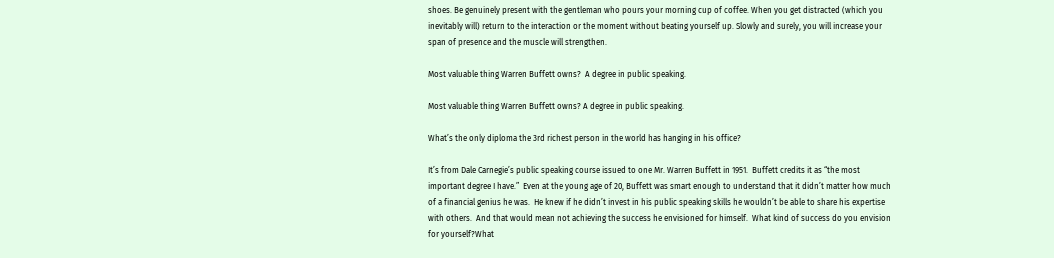shoes. Be genuinely present with the gentleman who pours your morning cup of coffee. When you get distracted (which you inevitably will) return to the interaction or the moment without beating yourself up. Slowly and surely, you will increase your span of presence and the muscle will strengthen.

Most valuable thing Warren Buffett owns?  A degree in public speaking.

Most valuable thing Warren Buffett owns? A degree in public speaking.

What’s the only diploma the 3rd richest person in the world has hanging in his office?

It’s from Dale Carnegie’s public speaking course issued to one Mr. Warren Buffett in 1951.  Buffett credits it as “the most important degree I have.”  Even at the young age of 20, Buffett was smart enough to understand that it didn’t matter how much of a financial genius he was.  He knew if he didn’t invest in his public speaking skills he wouldn’t be able to share his expertise with others.  And that would mean not achieving the success he envisioned for himself.  What kind of success do you envision for yourself?What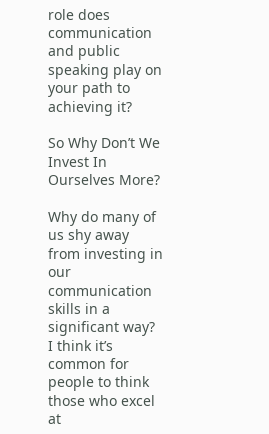role does communication and public speaking play on your path to achieving it?

So Why Don’t We Invest In Ourselves More?

Why do many of us shy away from investing in our communication skills in a significant way?  I think it’s common for people to think those who excel at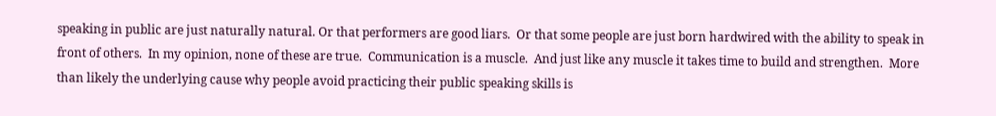speaking in public are just naturally natural. Or that performers are good liars.  Or that some people are just born hardwired with the ability to speak in front of others.  In my opinion, none of these are true.  Communication is a muscle.  And just like any muscle it takes time to build and strengthen.  More than likely the underlying cause why people avoid practicing their public speaking skills is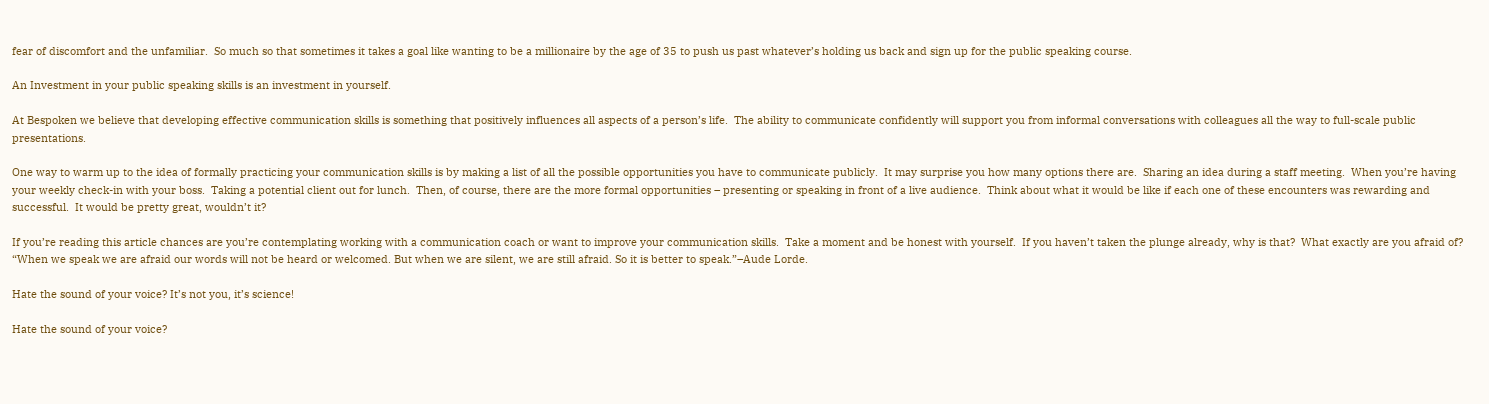fear of discomfort and the unfamiliar.  So much so that sometimes it takes a goal like wanting to be a millionaire by the age of 35 to push us past whatever’s holding us back and sign up for the public speaking course.

An Investment in your public speaking skills is an investment in yourself.

At Bespoken we believe that developing effective communication skills is something that positively influences all aspects of a person’s life.  The ability to communicate confidently will support you from informal conversations with colleagues all the way to full-scale public presentations.

One way to warm up to the idea of formally practicing your communication skills is by making a list of all the possible opportunities you have to communicate publicly.  It may surprise you how many options there are.  Sharing an idea during a staff meeting.  When you’re having your weekly check-in with your boss.  Taking a potential client out for lunch.  Then, of course, there are the more formal opportunities – presenting or speaking in front of a live audience.  Think about what it would be like if each one of these encounters was rewarding and successful.  It would be pretty great, wouldn’t it?

If you’re reading this article chances are you’re contemplating working with a communication coach or want to improve your communication skills.  Take a moment and be honest with yourself.  If you haven’t taken the plunge already, why is that?  What exactly are you afraid of?   “When we speak we are afraid our words will not be heard or welcomed. But when we are silent, we are still afraid. So it is better to speak.”–Aude Lorde.

Hate the sound of your voice? It’s not you, it’s science!

Hate the sound of your voice?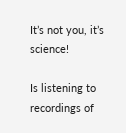It’s not you, it’s science!

Is listening to recordings of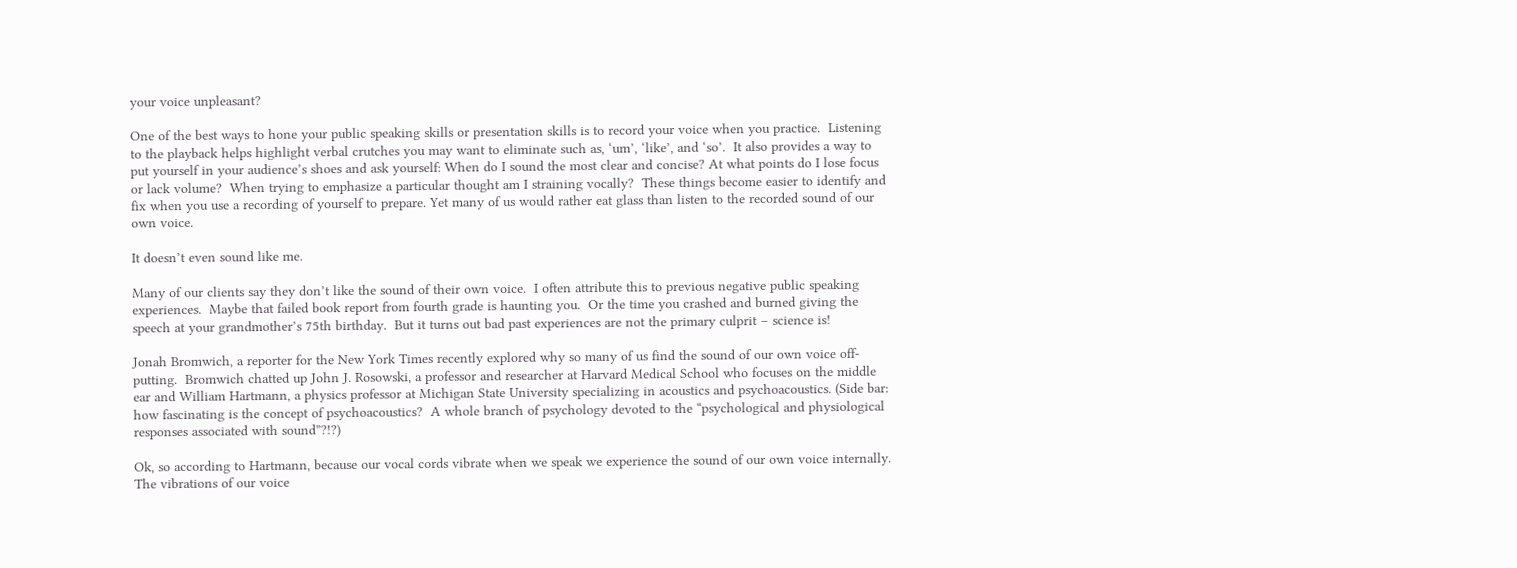your voice unpleasant?

One of the best ways to hone your public speaking skills or presentation skills is to record your voice when you practice.  Listening to the playback helps highlight verbal crutches you may want to eliminate such as, ‘um’, ‘like’, and ‘so’.  It also provides a way to put yourself in your audience’s shoes and ask yourself: When do I sound the most clear and concise? At what points do I lose focus or lack volume?  When trying to emphasize a particular thought am I straining vocally?  These things become easier to identify and fix when you use a recording of yourself to prepare. Yet many of us would rather eat glass than listen to the recorded sound of our own voice.

It doesn’t even sound like me.

Many of our clients say they don’t like the sound of their own voice.  I often attribute this to previous negative public speaking experiences.  Maybe that failed book report from fourth grade is haunting you.  Or the time you crashed and burned giving the speech at your grandmother’s 75th birthday.  But it turns out bad past experiences are not the primary culprit – science is!

Jonah Bromwich, a reporter for the New York Times recently explored why so many of us find the sound of our own voice off-putting.  Bromwich chatted up John J. Rosowski, a professor and researcher at Harvard Medical School who focuses on the middle ear and William Hartmann, a physics professor at Michigan State University specializing in acoustics and psychoacoustics. (Side bar: how fascinating is the concept of psychoacoustics?  A whole branch of psychology devoted to the “psychological and physiological responses associated with sound”?!?)

Ok, so according to Hartmann, because our vocal cords vibrate when we speak we experience the sound of our own voice internally.  The vibrations of our voice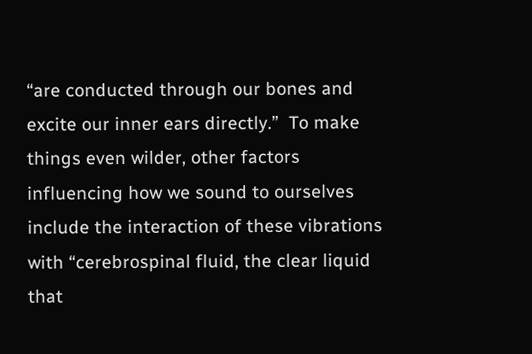“are conducted through our bones and excite our inner ears directly.”  To make things even wilder, other factors influencing how we sound to ourselves include the interaction of these vibrations with “cerebrospinal fluid, the clear liquid that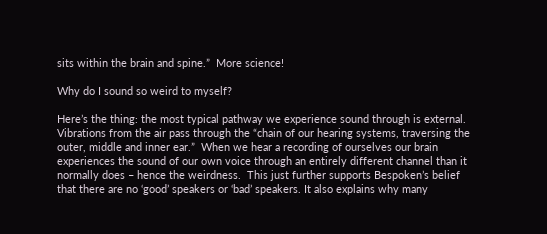sits within the brain and spine.”  More science!

Why do I sound so weird to myself?

Here’s the thing: the most typical pathway we experience sound through is external.  Vibrations from the air pass through the “chain of our hearing systems, traversing the outer, middle and inner ear.”  When we hear a recording of ourselves our brain experiences the sound of our own voice through an entirely different channel than it normally does – hence the weirdness.  This just further supports Bespoken’s belief that there are no ‘good’ speakers or ‘bad’ speakers. It also explains why many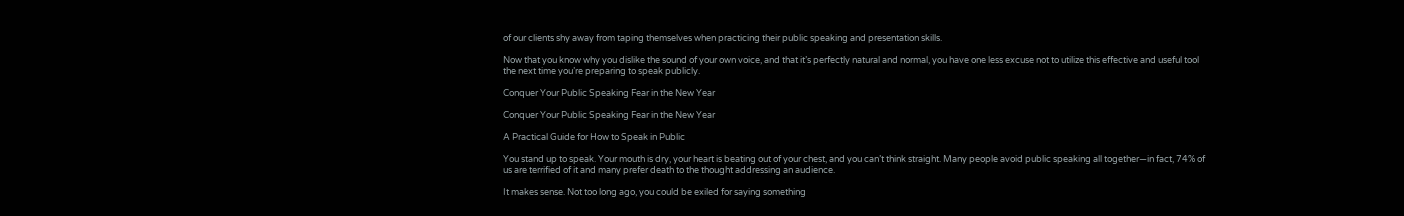of our clients shy away from taping themselves when practicing their public speaking and presentation skills.

Now that you know why you dislike the sound of your own voice, and that it’s perfectly natural and normal, you have one less excuse not to utilize this effective and useful tool the next time you’re preparing to speak publicly.

Conquer Your Public Speaking Fear in the New Year

Conquer Your Public Speaking Fear in the New Year

A Practical Guide for How to Speak in Public

You stand up to speak. Your mouth is dry, your heart is beating out of your chest, and you can’t think straight. Many people avoid public speaking all together—in fact, 74% of us are terrified of it and many prefer death to the thought addressing an audience.

It makes sense. Not too long ago, you could be exiled for saying something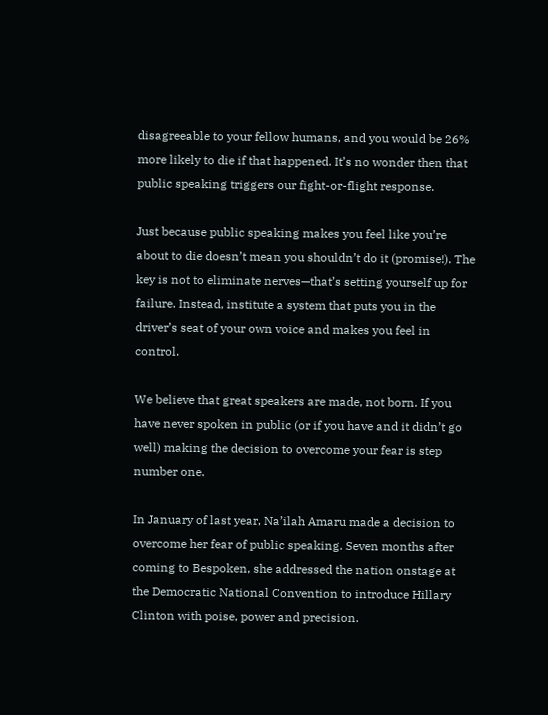disagreeable to your fellow humans, and you would be 26% more likely to die if that happened. It’s no wonder then that public speaking triggers our fight-or-flight response.

Just because public speaking makes you feel like you’re about to die doesn’t mean you shouldn’t do it (promise!). The key is not to eliminate nerves—that’s setting yourself up for failure. Instead, institute a system that puts you in the driver’s seat of your own voice and makes you feel in control.

We believe that great speakers are made, not born. If you have never spoken in public (or if you have and it didn’t go well) making the decision to overcome your fear is step number one.

In January of last year, Na’ilah Amaru made a decision to overcome her fear of public speaking. Seven months after coming to Bespoken, she addressed the nation onstage at the Democratic National Convention to introduce Hillary Clinton with poise, power and precision.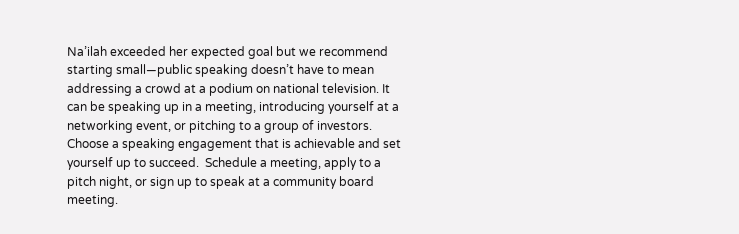Na’ilah exceeded her expected goal but we recommend starting small—public speaking doesn’t have to mean addressing a crowd at a podium on national television. It can be speaking up in a meeting, introducing yourself at a networking event, or pitching to a group of investors. Choose a speaking engagement that is achievable and set yourself up to succeed.  Schedule a meeting, apply to a pitch night, or sign up to speak at a community board meeting.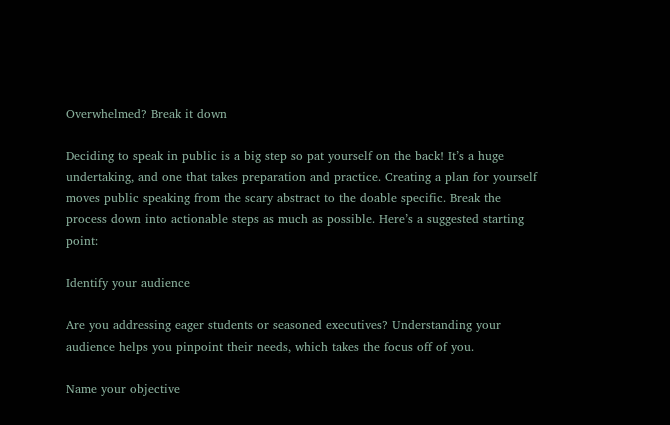Overwhelmed? Break it down

Deciding to speak in public is a big step so pat yourself on the back! It’s a huge undertaking, and one that takes preparation and practice. Creating a plan for yourself moves public speaking from the scary abstract to the doable specific. Break the process down into actionable steps as much as possible. Here’s a suggested starting point:

Identify your audience

Are you addressing eager students or seasoned executives? Understanding your audience helps you pinpoint their needs, which takes the focus off of you.

Name your objective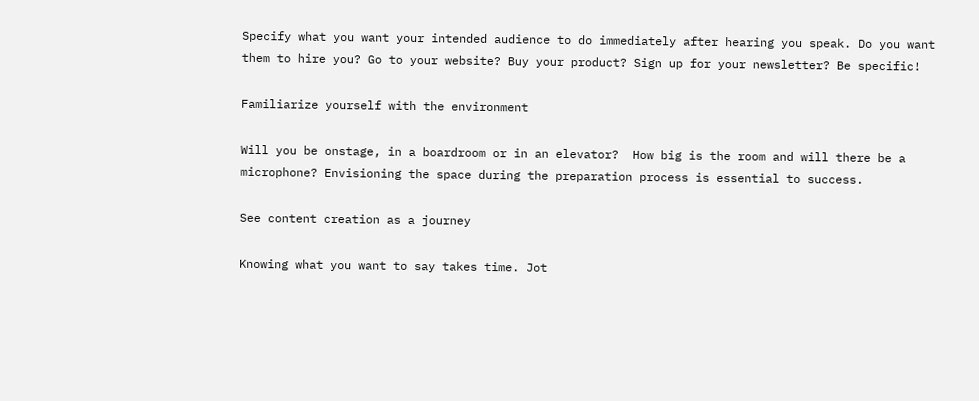Specify what you want your intended audience to do immediately after hearing you speak. Do you want them to hire you? Go to your website? Buy your product? Sign up for your newsletter? Be specific!

Familiarize yourself with the environment

Will you be onstage, in a boardroom or in an elevator?  How big is the room and will there be a microphone? Envisioning the space during the preparation process is essential to success.

See content creation as a journey

Knowing what you want to say takes time. Jot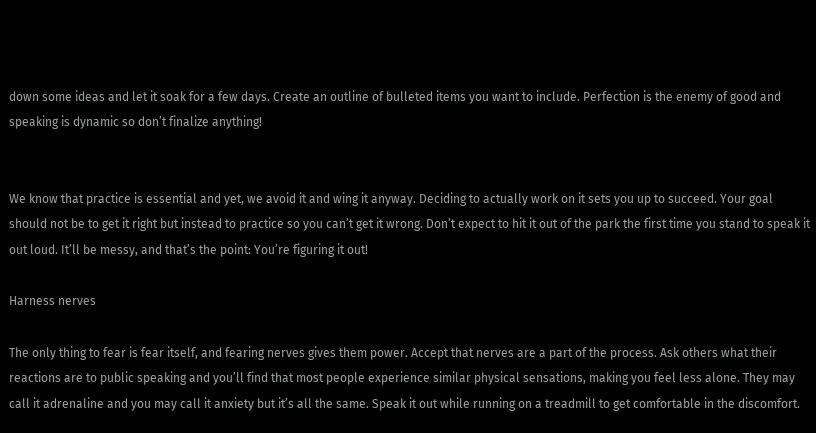down some ideas and let it soak for a few days. Create an outline of bulleted items you want to include. Perfection is the enemy of good and speaking is dynamic so don’t finalize anything!


We know that practice is essential and yet, we avoid it and wing it anyway. Deciding to actually work on it sets you up to succeed. Your goal should not be to get it right but instead to practice so you can’t get it wrong. Don’t expect to hit it out of the park the first time you stand to speak it out loud. It’ll be messy, and that’s the point: You’re figuring it out!

Harness nerves

The only thing to fear is fear itself, and fearing nerves gives them power. Accept that nerves are a part of the process. Ask others what their reactions are to public speaking and you’ll find that most people experience similar physical sensations, making you feel less alone. They may call it adrenaline and you may call it anxiety but it’s all the same. Speak it out while running on a treadmill to get comfortable in the discomfort.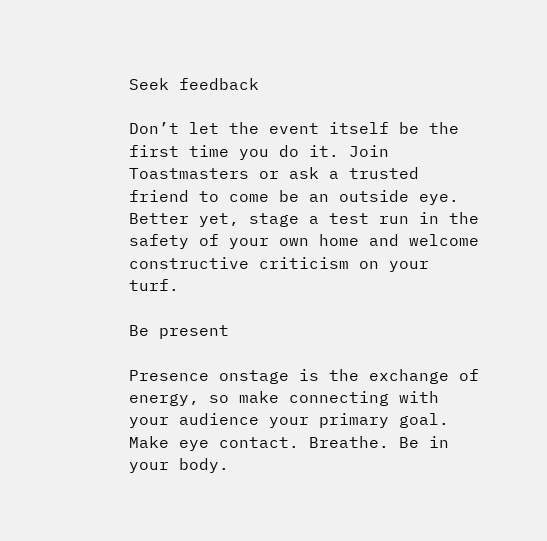Seek feedback

Don’t let the event itself be the first time you do it. Join Toastmasters or ask a trusted friend to come be an outside eye. Better yet, stage a test run in the safety of your own home and welcome constructive criticism on your turf.

Be present

Presence onstage is the exchange of energy, so make connecting with your audience your primary goal. Make eye contact. Breathe. Be in your body.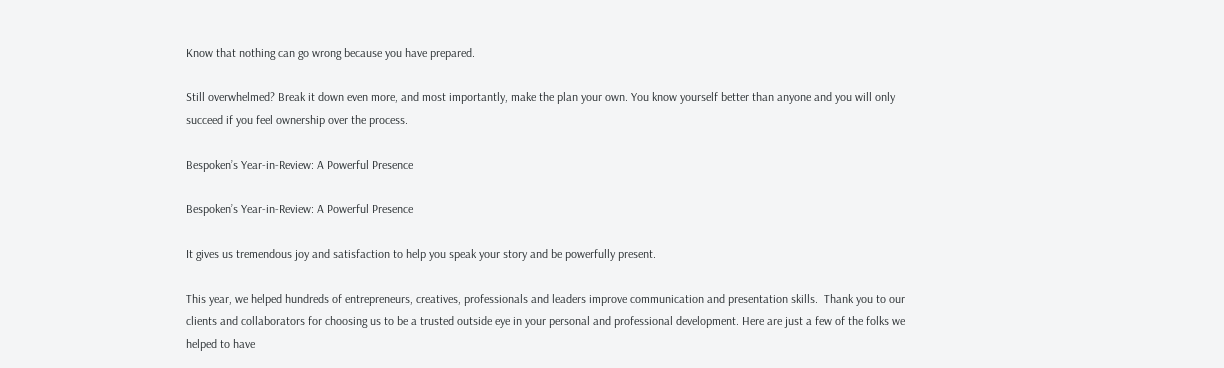Know that nothing can go wrong because you have prepared.

Still overwhelmed? Break it down even more, and most importantly, make the plan your own. You know yourself better than anyone and you will only succeed if you feel ownership over the process.

Bespoken’s Year-in-Review: A Powerful Presence

Bespoken’s Year-in-Review: A Powerful Presence

It gives us tremendous joy and satisfaction to help you speak your story and be powerfully present.

This year, we helped hundreds of entrepreneurs, creatives, professionals and leaders improve communication and presentation skills.  Thank you to our clients and collaborators for choosing us to be a trusted outside eye in your personal and professional development. Here are just a few of the folks we helped to have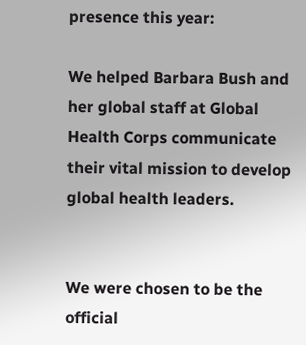presence this year:

We helped Barbara Bush and her global staff at Global Health Corps communicate their vital mission to develop global health leaders.


We were chosen to be the official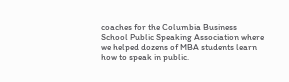coaches for the Columbia Business School Public Speaking Association where we helped dozens of MBA students learn how to speak in public.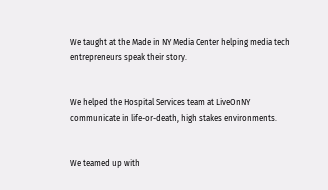We taught at the Made in NY Media Center helping media tech entrepreneurs speak their story.


We helped the Hospital Services team at LiveOnNY communicate in life-or-death, high stakes environments.


We teamed up with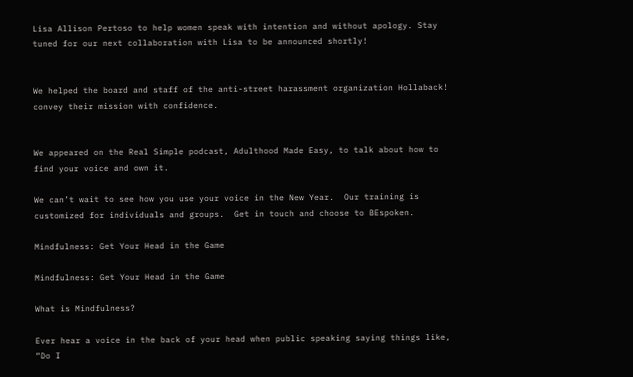Lisa Allison Pertoso to help women speak with intention and without apology. Stay tuned for our next collaboration with Lisa to be announced shortly!


We helped the board and staff of the anti-street harassment organization Hollaback! convey their mission with confidence.


We appeared on the Real Simple podcast, Adulthood Made Easy, to talk about how to find your voice and own it.

We can’t wait to see how you use your voice in the New Year.  Our training is customized for individuals and groups.  Get in touch and choose to BEspoken.

Mindfulness: Get Your Head in the Game

Mindfulness: Get Your Head in the Game

What is Mindfulness?

Ever hear a voice in the back of your head when public speaking saying things like, “Do I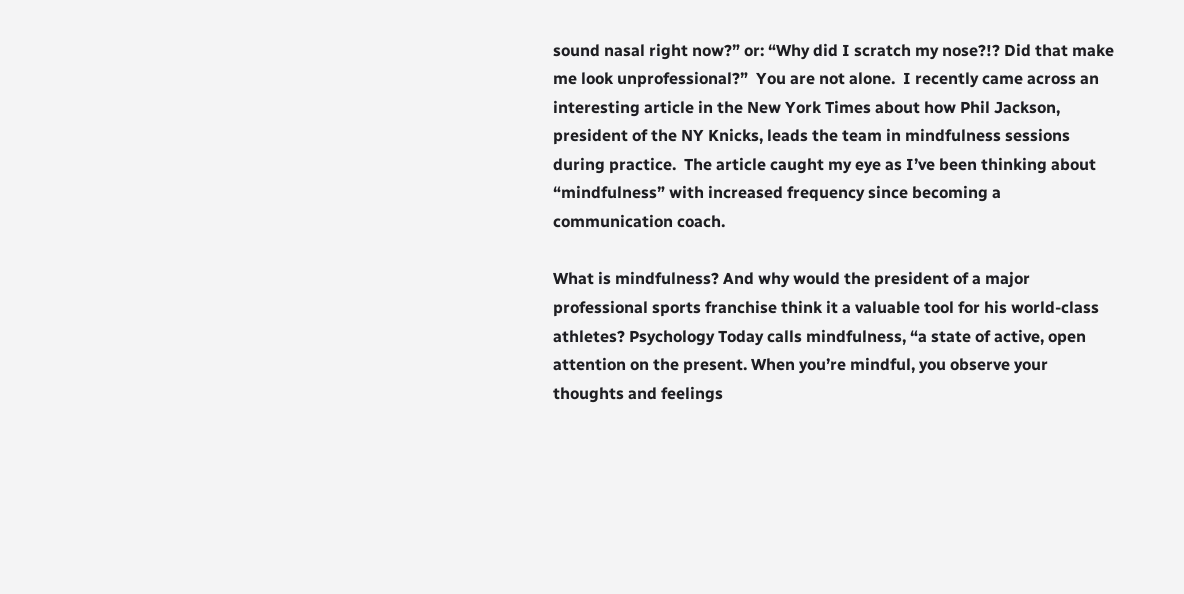sound nasal right now?” or: “Why did I scratch my nose?!? Did that make me look unprofessional?”  You are not alone.  I recently came across an interesting article in the New York Times about how Phil Jackson, president of the NY Knicks, leads the team in mindfulness sessions during practice.  The article caught my eye as I’ve been thinking about “mindfulness” with increased frequency since becoming a communication coach.

What is mindfulness? And why would the president of a major professional sports franchise think it a valuable tool for his world-class athletes? Psychology Today calls mindfulness, “a state of active, open attention on the present. When you’re mindful, you observe your thoughts and feelings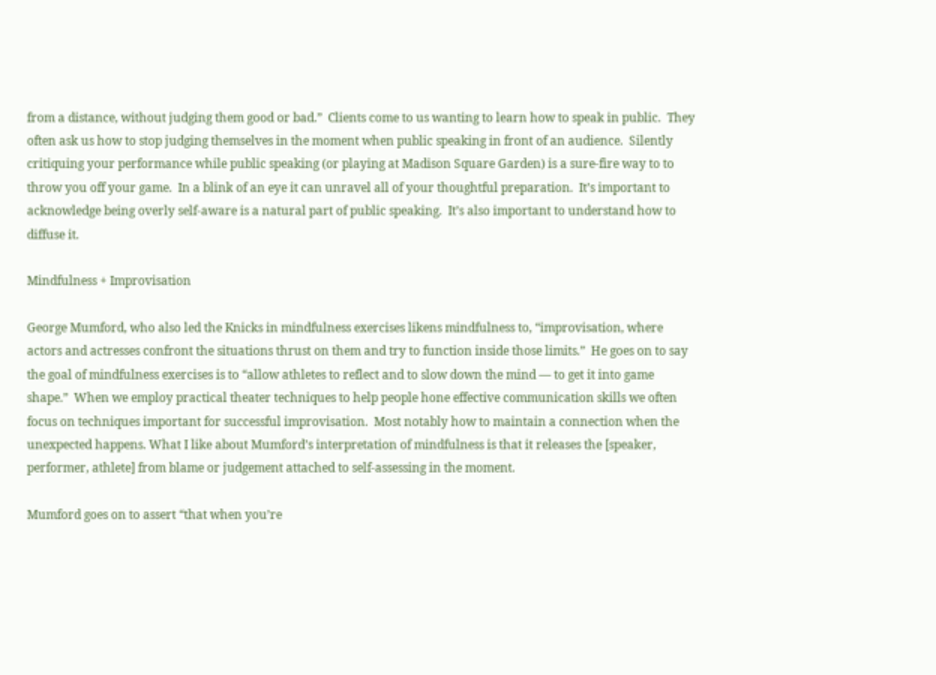from a distance, without judging them good or bad.”  Clients come to us wanting to learn how to speak in public.  They often ask us how to stop judging themselves in the moment when public speaking in front of an audience.  Silently critiquing your performance while public speaking (or playing at Madison Square Garden) is a sure-fire way to to throw you off your game.  In a blink of an eye it can unravel all of your thoughtful preparation.  It’s important to acknowledge being overly self-aware is a natural part of public speaking.  It’s also important to understand how to diffuse it.

Mindfulness + Improvisation

George Mumford, who also led the Knicks in mindfulness exercises likens mindfulness to, “improvisation, where actors and actresses confront the situations thrust on them and try to function inside those limits.”  He goes on to say the goal of mindfulness exercises is to “allow athletes to reflect and to slow down the mind — to get it into game shape.”  When we employ practical theater techniques to help people hone effective communication skills we often focus on techniques important for successful improvisation.  Most notably how to maintain a connection when the unexpected happens. What I like about Mumford’s interpretation of mindfulness is that it releases the [speaker, performer, athlete] from blame or judgement attached to self-assessing in the moment.

Mumford goes on to assert “that when you’re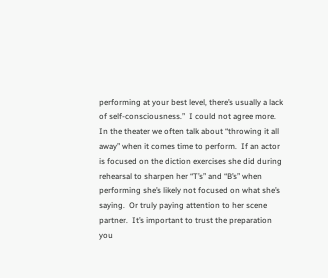performing at your best level, there’s usually a lack of self-consciousness.”  I could not agree more.  In the theater we often talk about “throwing it all away” when it comes time to perform.  If an actor is focused on the diction exercises she did during rehearsal to sharpen her “T’s” and “B’s” when performing she’s likely not focused on what she’s saying.  Or truly paying attention to her scene partner.  It’s important to trust the preparation you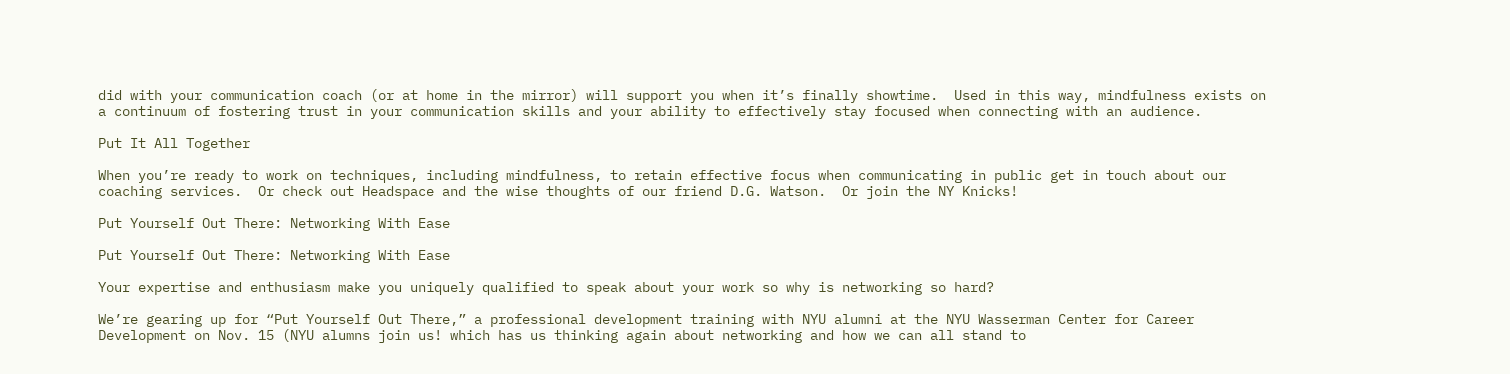did with your communication coach (or at home in the mirror) will support you when it’s finally showtime.  Used in this way, mindfulness exists on a continuum of fostering trust in your communication skills and your ability to effectively stay focused when connecting with an audience.

Put It All Together

When you’re ready to work on techniques, including mindfulness, to retain effective focus when communicating in public get in touch about our coaching services.  Or check out Headspace and the wise thoughts of our friend D.G. Watson.  Or join the NY Knicks!

Put Yourself Out There: Networking With Ease

Put Yourself Out There: Networking With Ease

Your expertise and enthusiasm make you uniquely qualified to speak about your work so why is networking so hard?

We’re gearing up for “Put Yourself Out There,” a professional development training with NYU alumni at the NYU Wasserman Center for Career Development on Nov. 15 (NYU alumns join us! which has us thinking again about networking and how we can all stand to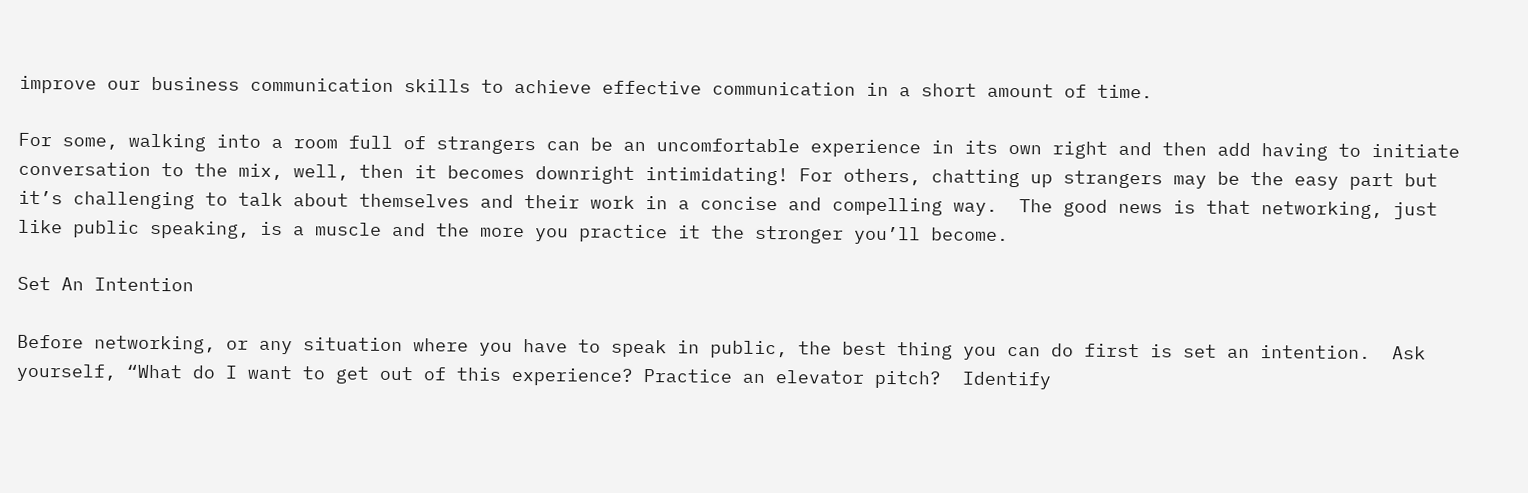improve our business communication skills to achieve effective communication in a short amount of time.

For some, walking into a room full of strangers can be an uncomfortable experience in its own right and then add having to initiate conversation to the mix, well, then it becomes downright intimidating! For others, chatting up strangers may be the easy part but it’s challenging to talk about themselves and their work in a concise and compelling way.  The good news is that networking, just like public speaking, is a muscle and the more you practice it the stronger you’ll become.

Set An Intention

Before networking, or any situation where you have to speak in public, the best thing you can do first is set an intention.  Ask yourself, “What do I want to get out of this experience? Practice an elevator pitch?  Identify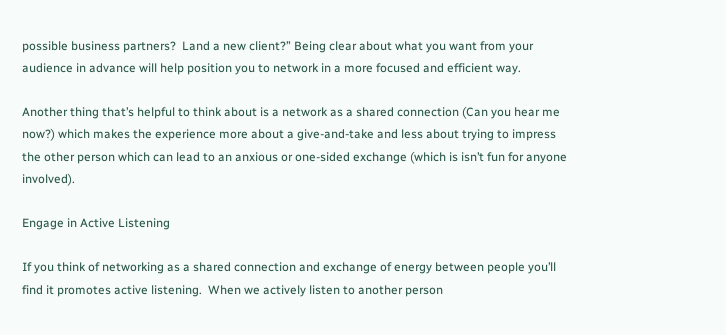possible business partners?  Land a new client?” Being clear about what you want from your audience in advance will help position you to network in a more focused and efficient way.

Another thing that’s helpful to think about is a network as a shared connection (Can you hear me now?) which makes the experience more about a give-and-take and less about trying to impress the other person which can lead to an anxious or one-sided exchange (which is isn’t fun for anyone involved).

Engage in Active Listening

If you think of networking as a shared connection and exchange of energy between people you’ll find it promotes active listening.  When we actively listen to another person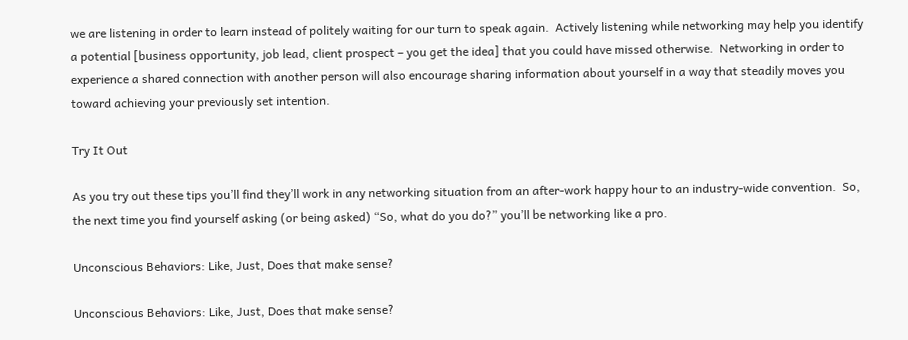we are listening in order to learn instead of politely waiting for our turn to speak again.  Actively listening while networking may help you identify a potential [business opportunity, job lead, client prospect – you get the idea] that you could have missed otherwise.  Networking in order to experience a shared connection with another person will also encourage sharing information about yourself in a way that steadily moves you toward achieving your previously set intention.

Try It Out

As you try out these tips you’ll find they’ll work in any networking situation from an after-work happy hour to an industry-wide convention.  So, the next time you find yourself asking (or being asked) “So, what do you do?” you’ll be networking like a pro.

Unconscious Behaviors: Like, Just, Does that make sense?

Unconscious Behaviors: Like, Just, Does that make sense?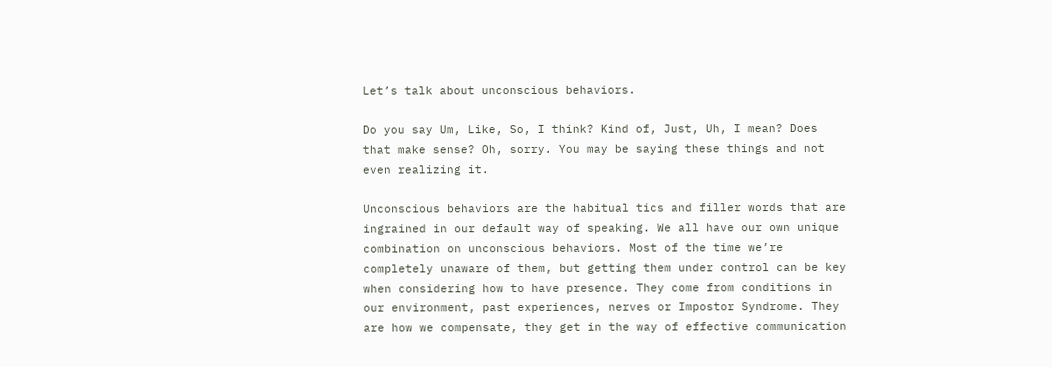Let’s talk about unconscious behaviors.

Do you say Um, Like, So, I think? Kind of, Just, Uh, I mean? Does that make sense? Oh, sorry. You may be saying these things and not even realizing it.

Unconscious behaviors are the habitual tics and filler words that are ingrained in our default way of speaking. We all have our own unique combination on unconscious behaviors. Most of the time we’re completely unaware of them, but getting them under control can be key when considering how to have presence. They come from conditions in our environment, past experiences, nerves or Impostor Syndrome. They are how we compensate, they get in the way of effective communication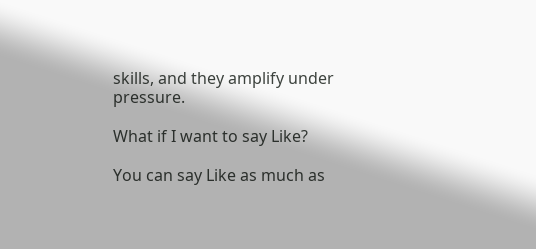skills, and they amplify under pressure.

What if I want to say Like?

You can say Like as much as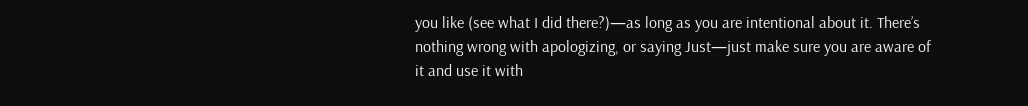you like (see what I did there?)—as long as you are intentional about it. There’s nothing wrong with apologizing, or saying Just—just make sure you are aware of it and use it with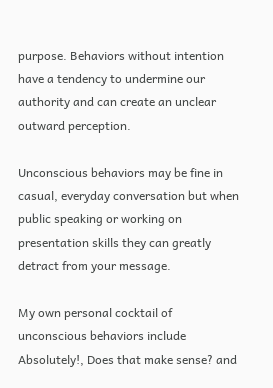purpose. Behaviors without intention have a tendency to undermine our authority and can create an unclear outward perception.

Unconscious behaviors may be fine in casual, everyday conversation but when public speaking or working on presentation skills they can greatly detract from your message.

My own personal cocktail of unconscious behaviors include Absolutely!, Does that make sense? and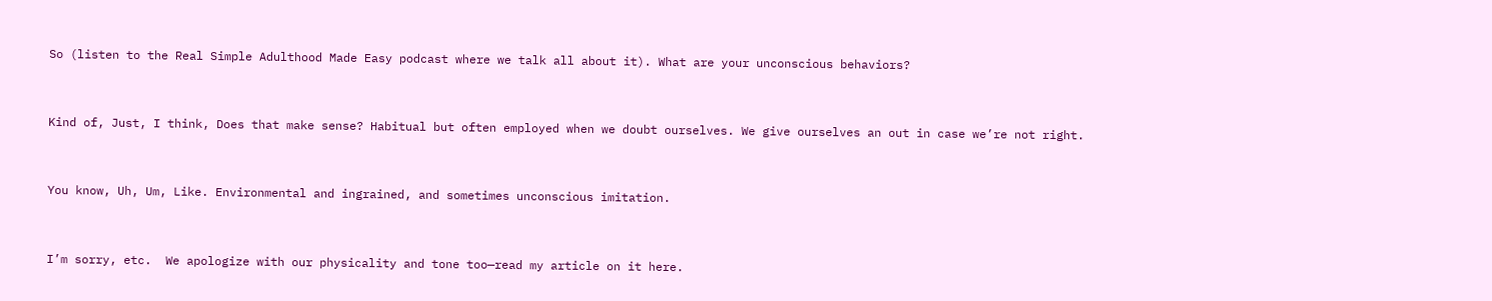So (listen to the Real Simple Adulthood Made Easy podcast where we talk all about it). What are your unconscious behaviors?


Kind of, Just, I think, Does that make sense? Habitual but often employed when we doubt ourselves. We give ourselves an out in case we’re not right.


You know, Uh, Um, Like. Environmental and ingrained, and sometimes unconscious imitation.


I’m sorry, etc.  We apologize with our physicality and tone too—read my article on it here.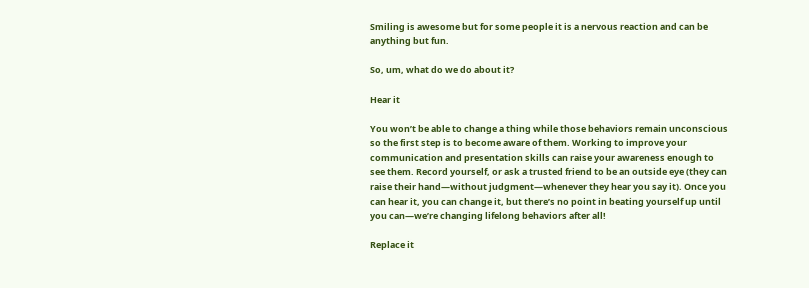Smiling is awesome but for some people it is a nervous reaction and can be anything but fun.

So, um, what do we do about it?

Hear it

You won’t be able to change a thing while those behaviors remain unconscious so the first step is to become aware of them. Working to improve your communication and presentation skills can raise your awareness enough to see them. Record yourself, or ask a trusted friend to be an outside eye (they can raise their hand—without judgment—whenever they hear you say it). Once you can hear it, you can change it, but there’s no point in beating yourself up until you can—we’re changing lifelong behaviors after all!

Replace it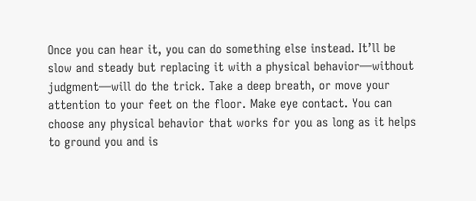Once you can hear it, you can do something else instead. It’ll be slow and steady but replacing it with a physical behavior—without judgment—will do the trick. Take a deep breath, or move your attention to your feet on the floor. Make eye contact. You can choose any physical behavior that works for you as long as it helps to ground you and is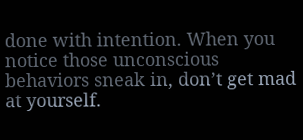done with intention. When you notice those unconscious behaviors sneak in, don’t get mad at yourself.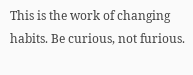This is the work of changing habits. Be curious, not furious.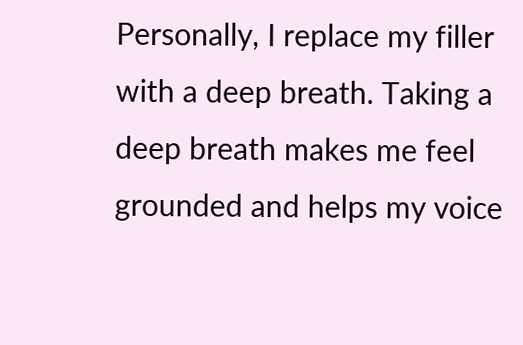Personally, I replace my filler with a deep breath. Taking a deep breath makes me feel grounded and helps my voice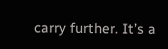carry further. It’s a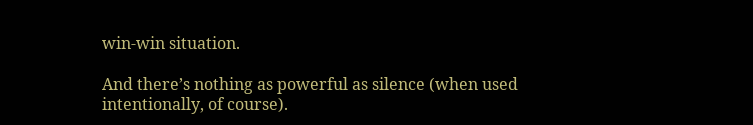win-win situation.

And there’s nothing as powerful as silence (when used intentionally, of course).